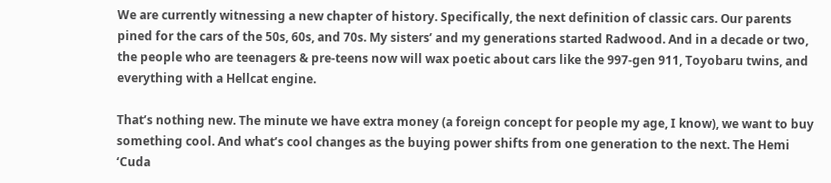We are currently witnessing a new chapter of history. Specifically, the next definition of classic cars. Our parents pined for the cars of the 50s, 60s, and 70s. My sisters’ and my generations started Radwood. And in a decade or two, the people who are teenagers & pre-teens now will wax poetic about cars like the 997-gen 911, Toyobaru twins, and everything with a Hellcat engine.

That’s nothing new. The minute we have extra money (a foreign concept for people my age, I know), we want to buy something cool. And what’s cool changes as the buying power shifts from one generation to the next. The Hemi ‘Cuda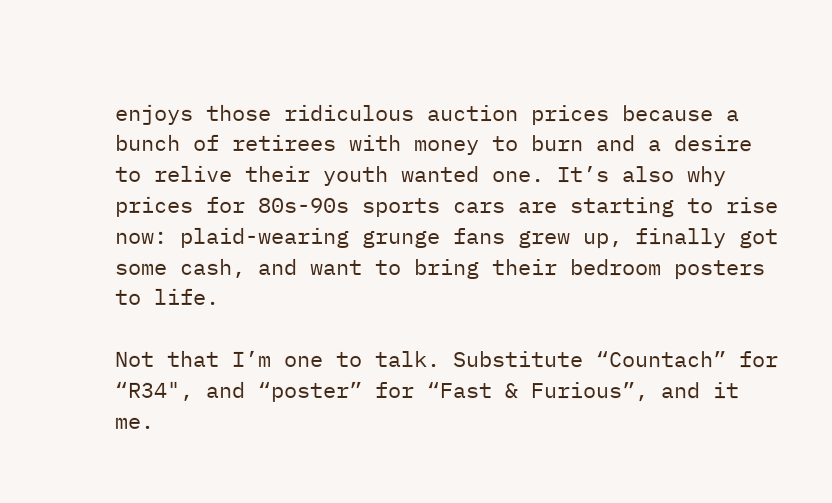enjoys those ridiculous auction prices because a bunch of retirees with money to burn and a desire to relive their youth wanted one. It’s also why prices for 80s-90s sports cars are starting to rise now: plaid-wearing grunge fans grew up, finally got some cash, and want to bring their bedroom posters to life.

Not that I’m one to talk. Substitute “Countach” for “R34", and “poster” for “Fast & Furious”, and it me.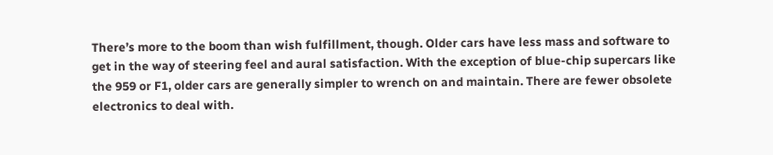There’s more to the boom than wish fulfillment, though. Older cars have less mass and software to get in the way of steering feel and aural satisfaction. With the exception of blue-chip supercars like the 959 or F1, older cars are generally simpler to wrench on and maintain. There are fewer obsolete electronics to deal with.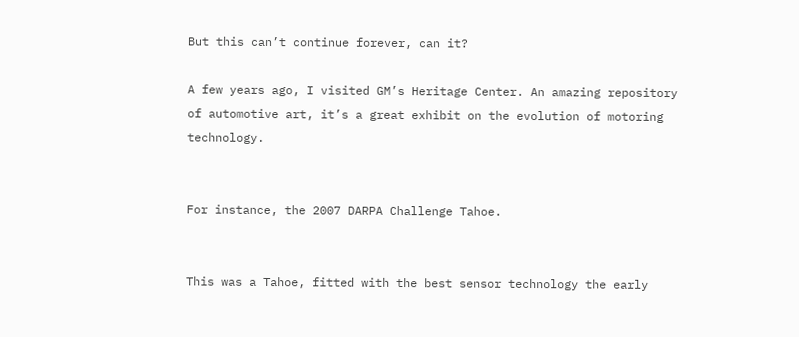But this can’t continue forever, can it?

A few years ago, I visited GM’s Heritage Center. An amazing repository of automotive art, it’s a great exhibit on the evolution of motoring technology.


For instance, the 2007 DARPA Challenge Tahoe.


This was a Tahoe, fitted with the best sensor technology the early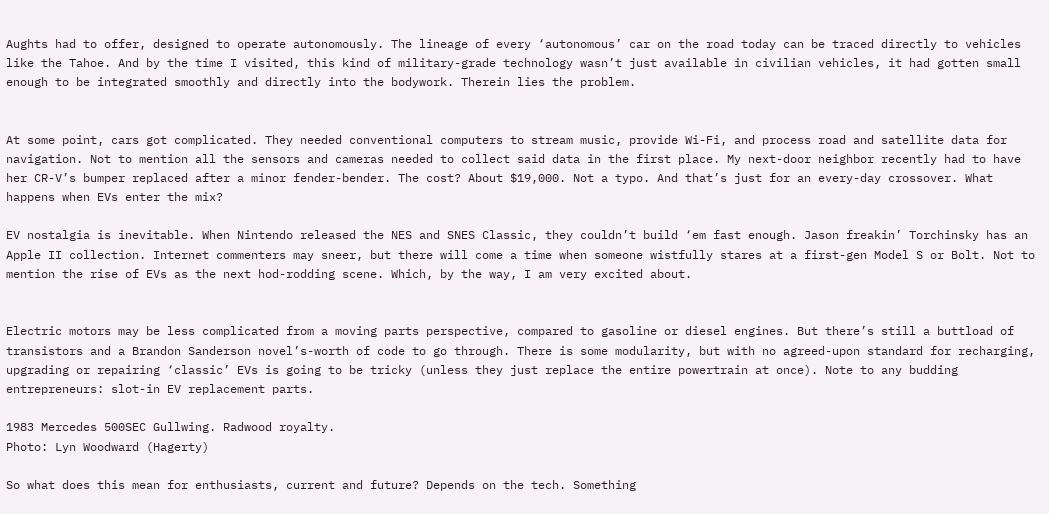Aughts had to offer, designed to operate autonomously. The lineage of every ‘autonomous’ car on the road today can be traced directly to vehicles like the Tahoe. And by the time I visited, this kind of military-grade technology wasn’t just available in civilian vehicles, it had gotten small enough to be integrated smoothly and directly into the bodywork. Therein lies the problem.


At some point, cars got complicated. They needed conventional computers to stream music, provide Wi-Fi, and process road and satellite data for navigation. Not to mention all the sensors and cameras needed to collect said data in the first place. My next-door neighbor recently had to have her CR-V’s bumper replaced after a minor fender-bender. The cost? About $19,000. Not a typo. And that’s just for an every-day crossover. What happens when EVs enter the mix?

EV nostalgia is inevitable. When Nintendo released the NES and SNES Classic, they couldn’t build ‘em fast enough. Jason freakin’ Torchinsky has an Apple II collection. Internet commenters may sneer, but there will come a time when someone wistfully stares at a first-gen Model S or Bolt. Not to mention the rise of EVs as the next hod-rodding scene. Which, by the way, I am very excited about.


Electric motors may be less complicated from a moving parts perspective, compared to gasoline or diesel engines. But there’s still a buttload of transistors and a Brandon Sanderson novel’s-worth of code to go through. There is some modularity, but with no agreed-upon standard for recharging, upgrading or repairing ‘classic’ EVs is going to be tricky (unless they just replace the entire powertrain at once). Note to any budding entrepreneurs: slot-in EV replacement parts.

1983 Mercedes 500SEC Gullwing. Radwood royalty.
Photo: Lyn Woodward (Hagerty)

So what does this mean for enthusiasts, current and future? Depends on the tech. Something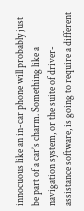innocuous like an in-car phone will probably just be part of a car’s charm. Something like a navigation system, or the suite of driver-assistance software, is going to require a different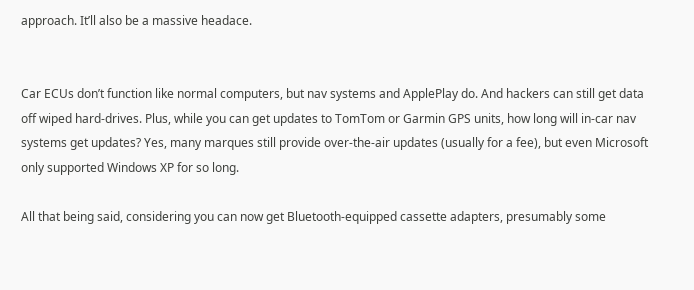approach. It’ll also be a massive headace.


Car ECUs don’t function like normal computers, but nav systems and ApplePlay do. And hackers can still get data off wiped hard-drives. Plus, while you can get updates to TomTom or Garmin GPS units, how long will in-car nav systems get updates? Yes, many marques still provide over-the-air updates (usually for a fee), but even Microsoft only supported Windows XP for so long.

All that being said, considering you can now get Bluetooth-equipped cassette adapters, presumably some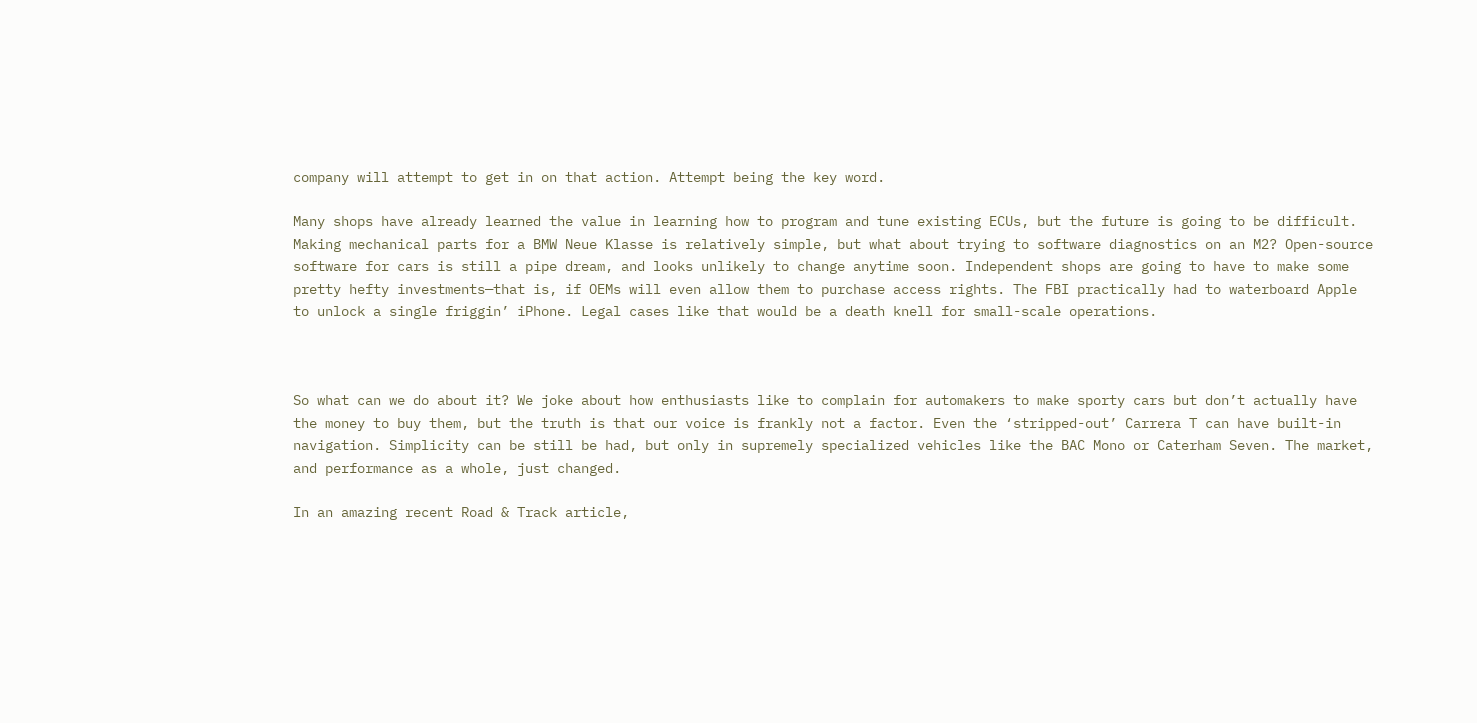company will attempt to get in on that action. Attempt being the key word.

Many shops have already learned the value in learning how to program and tune existing ECUs, but the future is going to be difficult. Making mechanical parts for a BMW Neue Klasse is relatively simple, but what about trying to software diagnostics on an M2? Open-source software for cars is still a pipe dream, and looks unlikely to change anytime soon. Independent shops are going to have to make some pretty hefty investments—that is, if OEMs will even allow them to purchase access rights. The FBI practically had to waterboard Apple to unlock a single friggin’ iPhone. Legal cases like that would be a death knell for small-scale operations.



So what can we do about it? We joke about how enthusiasts like to complain for automakers to make sporty cars but don’t actually have the money to buy them, but the truth is that our voice is frankly not a factor. Even the ‘stripped-out’ Carrera T can have built-in navigation. Simplicity can be still be had, but only in supremely specialized vehicles like the BAC Mono or Caterham Seven. The market, and performance as a whole, just changed.

In an amazing recent Road & Track article,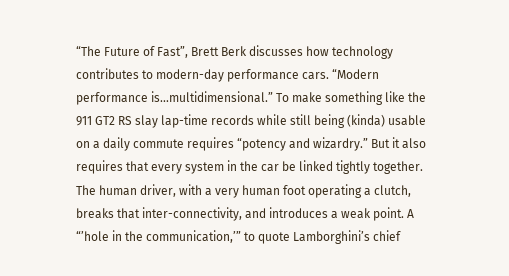“The Future of Fast”, Brett Berk discusses how technology contributes to modern-day performance cars. “Modern performance is...multidimensional.” To make something like the 911 GT2 RS slay lap-time records while still being (kinda) usable on a daily commute requires “potency and wizardry.” But it also requires that every system in the car be linked tightly together. The human driver, with a very human foot operating a clutch, breaks that inter-connectivity, and introduces a weak point. A “’hole in the communication,’” to quote Lamborghini’s chief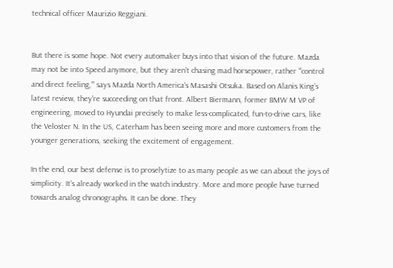technical officer Maurizio Reggiani.


But there is some hope. Not every automaker buys into that vision of the future. Mazda may not be into Speed anymore, but they aren’t chasing mad horsepower, rather “’control and direct feeling,’” says Mazda North America’s Masashi Otsuka. Based on Alanis King’s latest review, they’re succeeding on that front. Albert Biermann, former BMW M VP of engineering, moved to Hyundai precisely to make less-complicated, fun-to-drive cars, like the Veloster N. In the US, Caterham has been seeing more and more customers from the younger generations, seeking the excitement of engagement.

In the end, our best defense is to proselytize to as many people as we can about the joys of simplicity. It’s already worked in the watch industry. More and more people have turned towards analog chronographs. It can be done. They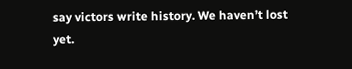say victors write history. We haven’t lost yet.